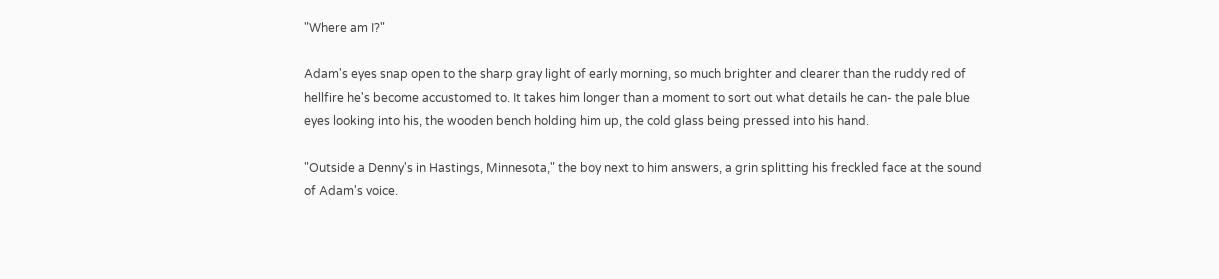"Where am I?"

Adam's eyes snap open to the sharp gray light of early morning, so much brighter and clearer than the ruddy red of hellfire he's become accustomed to. It takes him longer than a moment to sort out what details he can- the pale blue eyes looking into his, the wooden bench holding him up, the cold glass being pressed into his hand.

"Outside a Denny's in Hastings, Minnesota," the boy next to him answers, a grin splitting his freckled face at the sound of Adam's voice.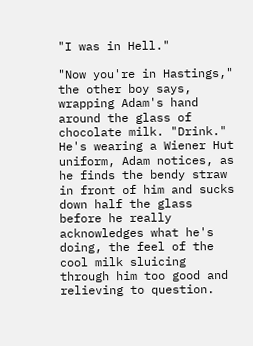"I was in Hell."

"Now you're in Hastings," the other boy says, wrapping Adam's hand around the glass of chocolate milk. "Drink." He's wearing a Wiener Hut uniform, Adam notices, as he finds the bendy straw in front of him and sucks down half the glass before he really acknowledges what he's doing, the feel of the cool milk sluicing through him too good and relieving to question.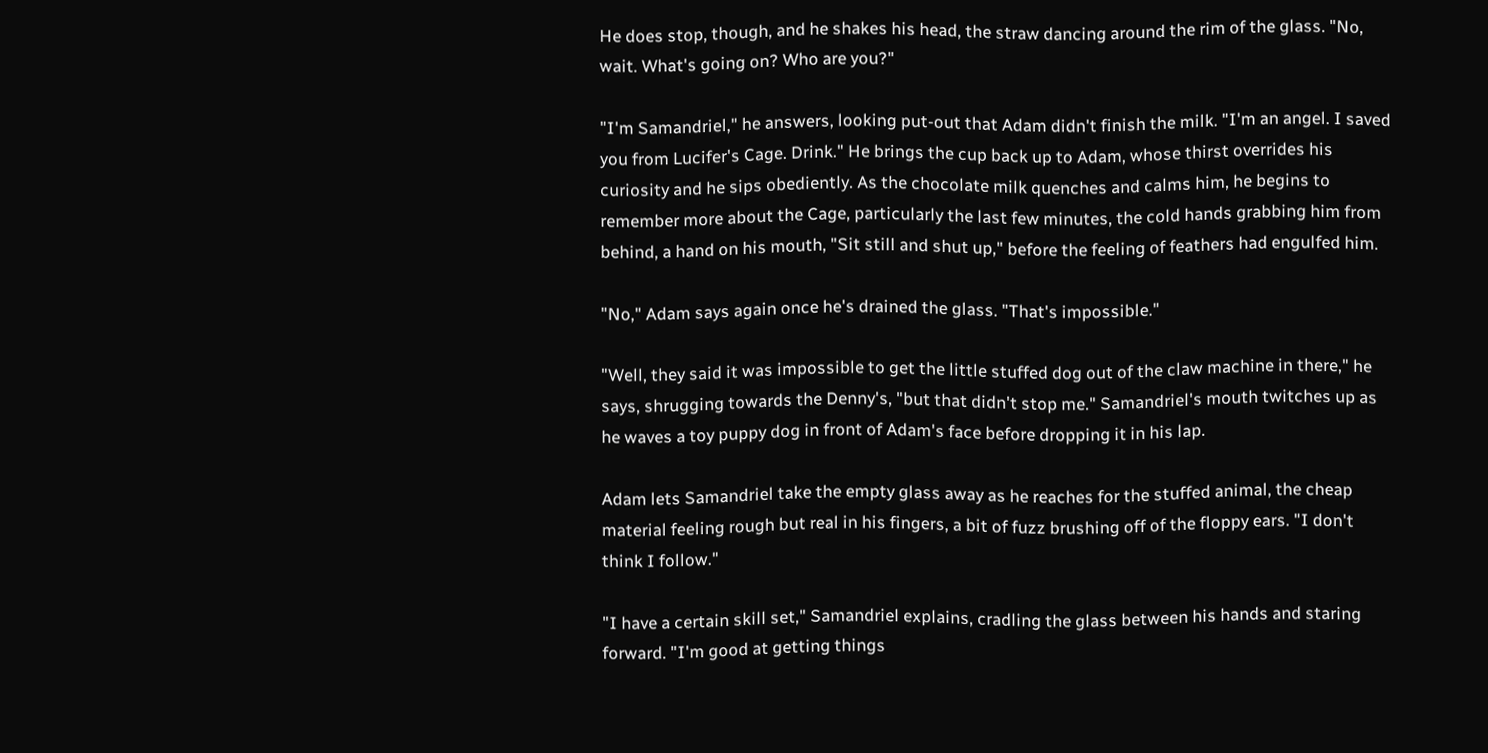He does stop, though, and he shakes his head, the straw dancing around the rim of the glass. "No, wait. What's going on? Who are you?"

"I'm Samandriel," he answers, looking put-out that Adam didn't finish the milk. "I'm an angel. I saved you from Lucifer's Cage. Drink." He brings the cup back up to Adam, whose thirst overrides his curiosity and he sips obediently. As the chocolate milk quenches and calms him, he begins to remember more about the Cage, particularly the last few minutes, the cold hands grabbing him from behind, a hand on his mouth, "Sit still and shut up," before the feeling of feathers had engulfed him.

"No," Adam says again once he's drained the glass. "That's impossible."

"Well, they said it was impossible to get the little stuffed dog out of the claw machine in there," he says, shrugging towards the Denny's, "but that didn't stop me." Samandriel's mouth twitches up as he waves a toy puppy dog in front of Adam's face before dropping it in his lap.

Adam lets Samandriel take the empty glass away as he reaches for the stuffed animal, the cheap material feeling rough but real in his fingers, a bit of fuzz brushing off of the floppy ears. "I don't think I follow."

"I have a certain skill set," Samandriel explains, cradling the glass between his hands and staring forward. "I'm good at getting things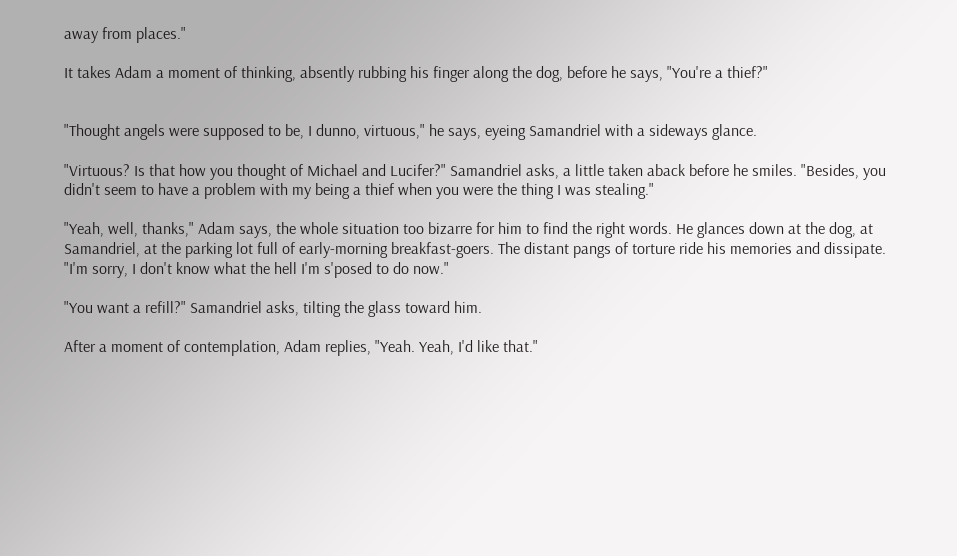away from places."

It takes Adam a moment of thinking, absently rubbing his finger along the dog, before he says, "You're a thief?"


"Thought angels were supposed to be, I dunno, virtuous," he says, eyeing Samandriel with a sideways glance.

"Virtuous? Is that how you thought of Michael and Lucifer?" Samandriel asks, a little taken aback before he smiles. "Besides, you didn't seem to have a problem with my being a thief when you were the thing I was stealing."

"Yeah, well, thanks," Adam says, the whole situation too bizarre for him to find the right words. He glances down at the dog, at Samandriel, at the parking lot full of early-morning breakfast-goers. The distant pangs of torture ride his memories and dissipate. "I'm sorry, I don't know what the hell I'm s'posed to do now."

"You want a refill?" Samandriel asks, tilting the glass toward him.

After a moment of contemplation, Adam replies, "Yeah. Yeah, I'd like that."